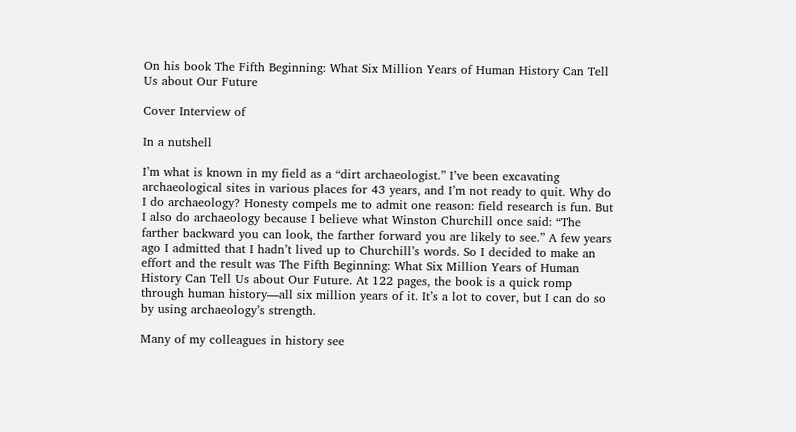On his book The Fifth Beginning: What Six Million Years of Human History Can Tell Us about Our Future

Cover Interview of

In a nutshell

I’m what is known in my field as a “dirt archaeologist.” I’ve been excavating archaeological sites in various places for 43 years, and I’m not ready to quit. Why do I do archaeology? Honesty compels me to admit one reason: field research is fun. But I also do archaeology because I believe what Winston Churchill once said: “The farther backward you can look, the farther forward you are likely to see.” A few years ago I admitted that I hadn’t lived up to Churchill’s words. So I decided to make an effort and the result was The Fifth Beginning: What Six Million Years of Human History Can Tell Us about Our Future. At 122 pages, the book is a quick romp through human history—all six million years of it. It’s a lot to cover, but I can do so by using archaeology’s strength.

Many of my colleagues in history see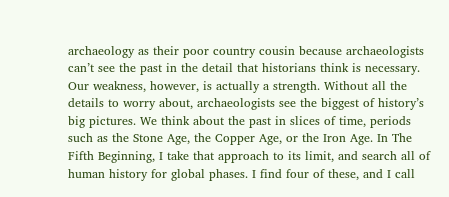archaeology as their poor country cousin because archaeologists can’t see the past in the detail that historians think is necessary. Our weakness, however, is actually a strength. Without all the details to worry about, archaeologists see the biggest of history’s big pictures. We think about the past in slices of time, periods such as the Stone Age, the Copper Age, or the Iron Age. In The Fifth Beginning, I take that approach to its limit, and search all of human history for global phases. I find four of these, and I call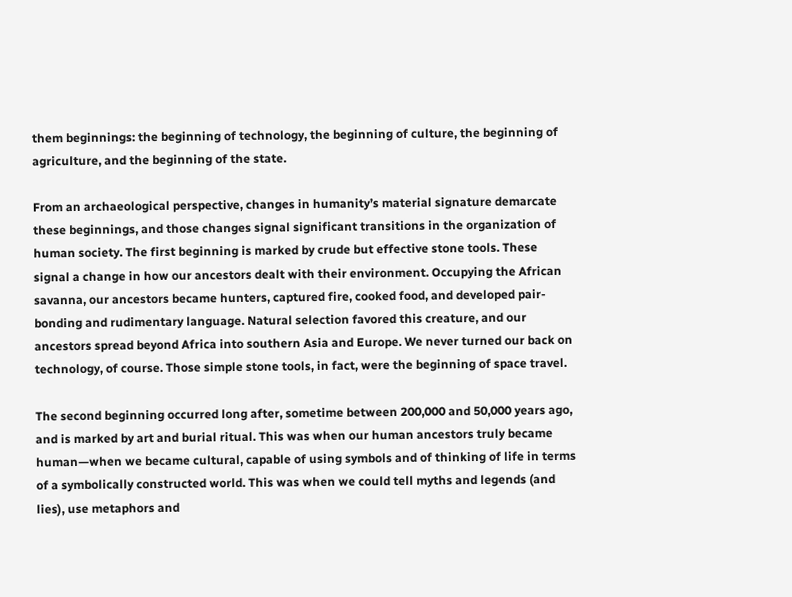them beginnings: the beginning of technology, the beginning of culture, the beginning of agriculture, and the beginning of the state.

From an archaeological perspective, changes in humanity’s material signature demarcate these beginnings, and those changes signal significant transitions in the organization of human society. The first beginning is marked by crude but effective stone tools. These signal a change in how our ancestors dealt with their environment. Occupying the African savanna, our ancestors became hunters, captured fire, cooked food, and developed pair-bonding and rudimentary language. Natural selection favored this creature, and our ancestors spread beyond Africa into southern Asia and Europe. We never turned our back on technology, of course. Those simple stone tools, in fact, were the beginning of space travel.

The second beginning occurred long after, sometime between 200,000 and 50,000 years ago, and is marked by art and burial ritual. This was when our human ancestors truly became human—when we became cultural, capable of using symbols and of thinking of life in terms of a symbolically constructed world. This was when we could tell myths and legends (and lies), use metaphors and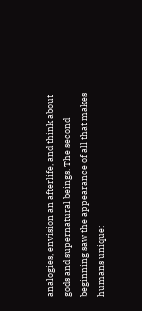analogies, envision an afterlife, and think about gods and supernatural beings. The second beginning saw the appearance of all that makes humans unique: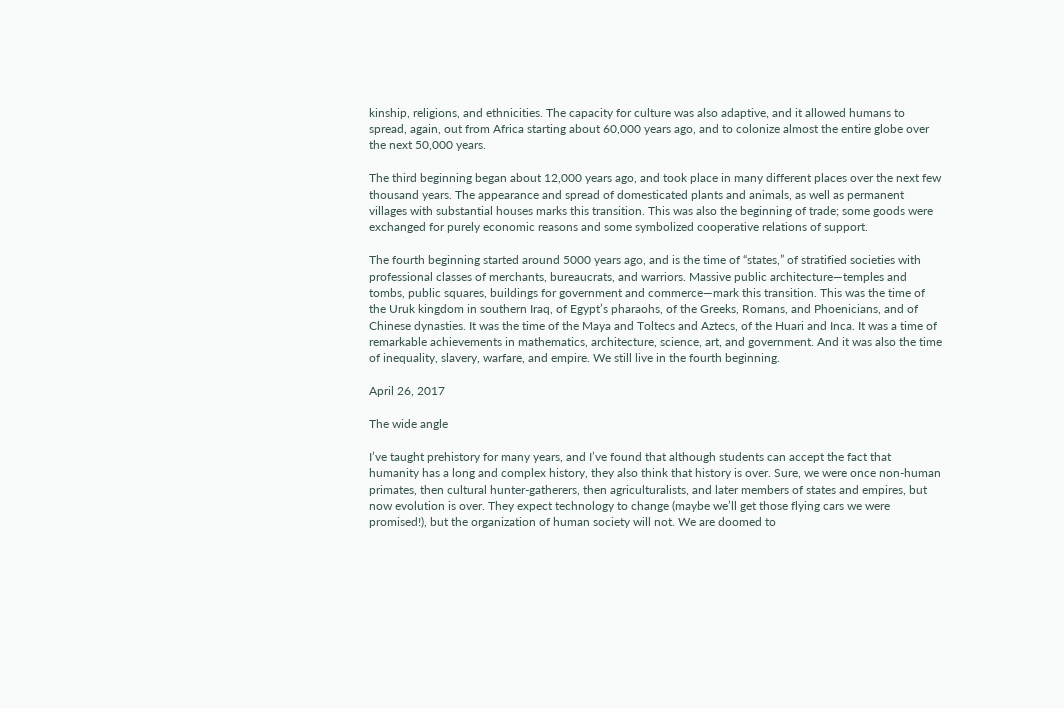kinship, religions, and ethnicities. The capacity for culture was also adaptive, and it allowed humans to spread, again, out from Africa starting about 60,000 years ago, and to colonize almost the entire globe over the next 50,000 years.

The third beginning began about 12,000 years ago, and took place in many different places over the next few thousand years. The appearance and spread of domesticated plants and animals, as well as permanent villages with substantial houses marks this transition. This was also the beginning of trade; some goods were exchanged for purely economic reasons and some symbolized cooperative relations of support.

The fourth beginning started around 5000 years ago, and is the time of “states,” of stratified societies with professional classes of merchants, bureaucrats, and warriors. Massive public architecture—temples and tombs, public squares, buildings for government and commerce—mark this transition. This was the time of the Uruk kingdom in southern Iraq, of Egypt’s pharaohs, of the Greeks, Romans, and Phoenicians, and of Chinese dynasties. It was the time of the Maya and Toltecs and Aztecs, of the Huari and Inca. It was a time of remarkable achievements in mathematics, architecture, science, art, and government. And it was also the time of inequality, slavery, warfare, and empire. We still live in the fourth beginning.

April 26, 2017

The wide angle

I’ve taught prehistory for many years, and I’ve found that although students can accept the fact that humanity has a long and complex history, they also think that history is over. Sure, we were once non-human primates, then cultural hunter-gatherers, then agriculturalists, and later members of states and empires, but now evolution is over. They expect technology to change (maybe we’ll get those flying cars we were promised!), but the organization of human society will not. We are doomed to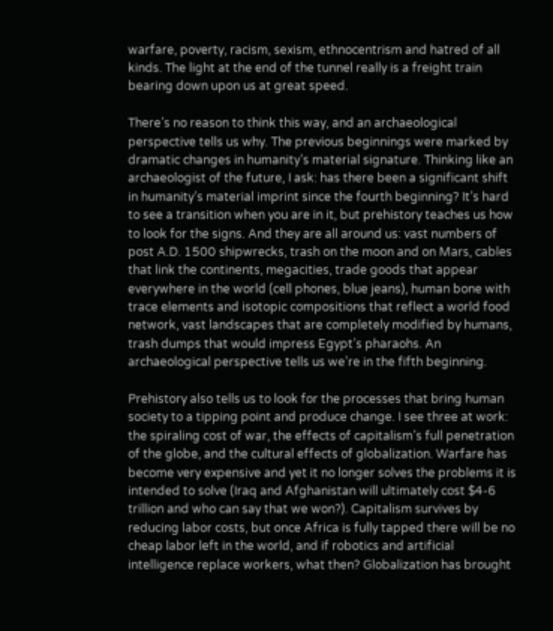warfare, poverty, racism, sexism, ethnocentrism and hatred of all kinds. The light at the end of the tunnel really is a freight train bearing down upon us at great speed.

There’s no reason to think this way, and an archaeological perspective tells us why. The previous beginnings were marked by dramatic changes in humanity’s material signature. Thinking like an archaeologist of the future, I ask: has there been a significant shift in humanity’s material imprint since the fourth beginning? It’s hard to see a transition when you are in it, but prehistory teaches us how to look for the signs. And they are all around us: vast numbers of post A.D. 1500 shipwrecks, trash on the moon and on Mars, cables that link the continents, megacities, trade goods that appear everywhere in the world (cell phones, blue jeans), human bone with trace elements and isotopic compositions that reflect a world food network, vast landscapes that are completely modified by humans, trash dumps that would impress Egypt’s pharaohs. An archaeological perspective tells us we’re in the fifth beginning.

Prehistory also tells us to look for the processes that bring human society to a tipping point and produce change. I see three at work: the spiraling cost of war, the effects of capitalism’s full penetration of the globe, and the cultural effects of globalization. Warfare has become very expensive and yet it no longer solves the problems it is intended to solve (Iraq and Afghanistan will ultimately cost $4-6 trillion and who can say that we won?). Capitalism survives by reducing labor costs, but once Africa is fully tapped there will be no cheap labor left in the world, and if robotics and artificial intelligence replace workers, what then? Globalization has brought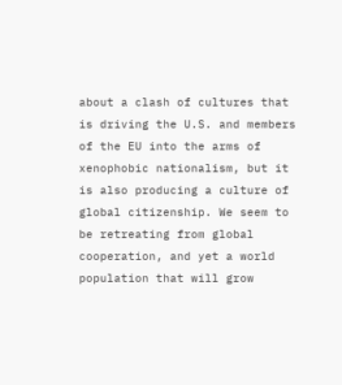about a clash of cultures that is driving the U.S. and members of the EU into the arms of xenophobic nationalism, but it is also producing a culture of global citizenship. We seem to be retreating from global cooperation, and yet a world population that will grow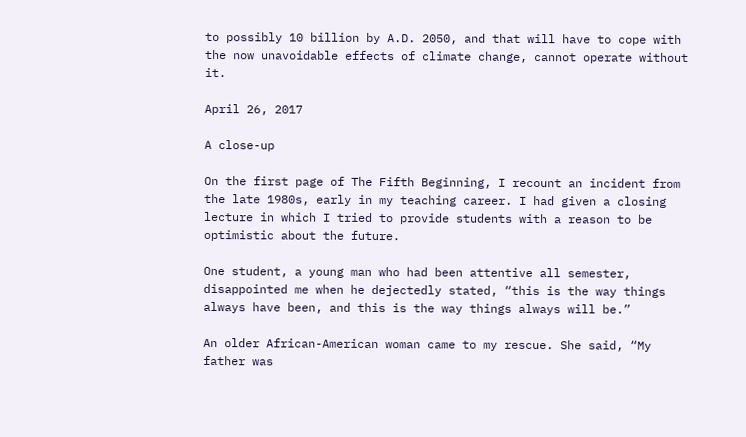to possibly 10 billion by A.D. 2050, and that will have to cope with the now unavoidable effects of climate change, cannot operate without it.

April 26, 2017

A close-up

On the first page of The Fifth Beginning, I recount an incident from the late 1980s, early in my teaching career. I had given a closing lecture in which I tried to provide students with a reason to be optimistic about the future.

One student, a young man who had been attentive all semester, disappointed me when he dejectedly stated, “this is the way things always have been, and this is the way things always will be.”

An older African-American woman came to my rescue. She said, “My father was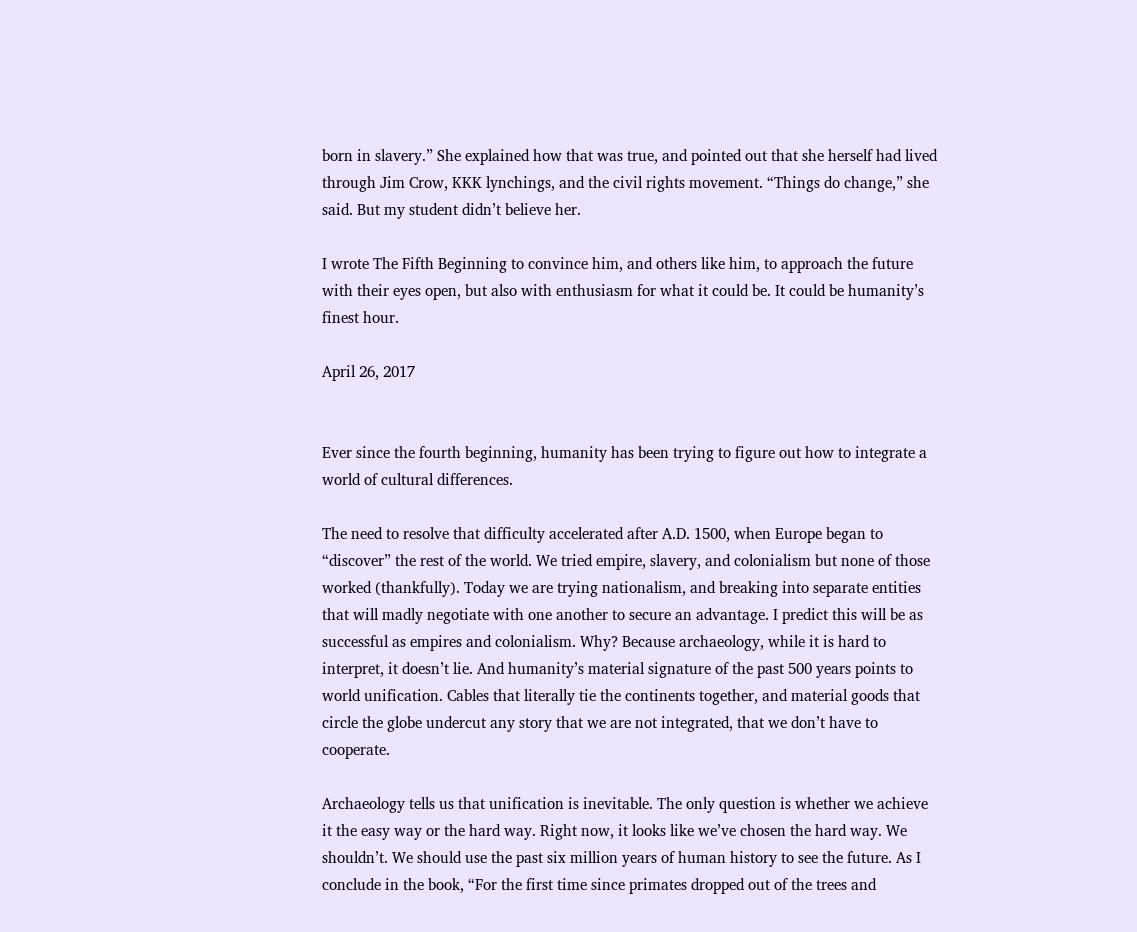born in slavery.” She explained how that was true, and pointed out that she herself had lived through Jim Crow, KKK lynchings, and the civil rights movement. “Things do change,” she said. But my student didn’t believe her.

I wrote The Fifth Beginning to convince him, and others like him, to approach the future with their eyes open, but also with enthusiasm for what it could be. It could be humanity’s finest hour.

April 26, 2017


Ever since the fourth beginning, humanity has been trying to figure out how to integrate a world of cultural differences.

The need to resolve that difficulty accelerated after A.D. 1500, when Europe began to “discover” the rest of the world. We tried empire, slavery, and colonialism but none of those worked (thankfully). Today we are trying nationalism, and breaking into separate entities that will madly negotiate with one another to secure an advantage. I predict this will be as successful as empires and colonialism. Why? Because archaeology, while it is hard to interpret, it doesn’t lie. And humanity’s material signature of the past 500 years points to world unification. Cables that literally tie the continents together, and material goods that circle the globe undercut any story that we are not integrated, that we don’t have to cooperate.

Archaeology tells us that unification is inevitable. The only question is whether we achieve it the easy way or the hard way. Right now, it looks like we’ve chosen the hard way. We shouldn’t. We should use the past six million years of human history to see the future. As I conclude in the book, “For the first time since primates dropped out of the trees and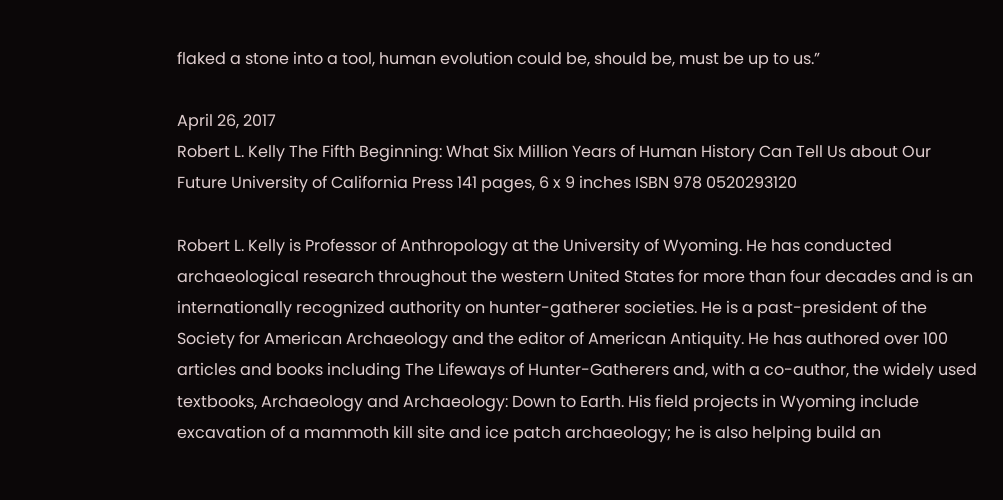flaked a stone into a tool, human evolution could be, should be, must be up to us.”

April 26, 2017
Robert L. Kelly The Fifth Beginning: What Six Million Years of Human History Can Tell Us about Our Future University of California Press 141 pages, 6 x 9 inches ISBN 978 0520293120

Robert L. Kelly is Professor of Anthropology at the University of Wyoming. He has conducted archaeological research throughout the western United States for more than four decades and is an internationally recognized authority on hunter-gatherer societies. He is a past-president of the Society for American Archaeology and the editor of American Antiquity. He has authored over 100 articles and books including The Lifeways of Hunter-Gatherers and, with a co-author, the widely used textbooks, Archaeology and Archaeology: Down to Earth. His field projects in Wyoming include excavation of a mammoth kill site and ice patch archaeology; he is also helping build an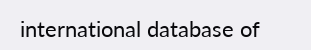international database of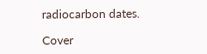radiocarbon dates.

Cover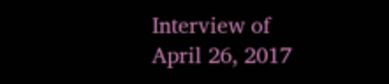Interview of
April 26, 2017